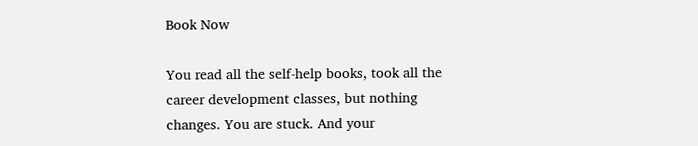Book Now

You read all the self-help books, took all the career development classes, but nothing changes. You are stuck. And your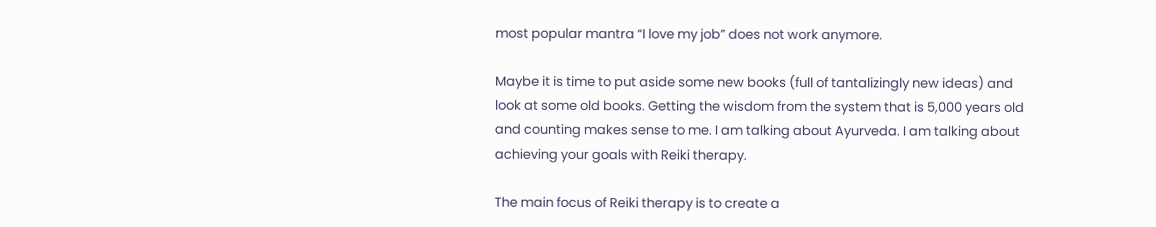most popular mantra “I love my job” does not work anymore.

Maybe it is time to put aside some new books (full of tantalizingly new ideas) and look at some old books. Getting the wisdom from the system that is 5,000 years old and counting makes sense to me. I am talking about Ayurveda. I am talking about achieving your goals with Reiki therapy.

The main focus of Reiki therapy is to create a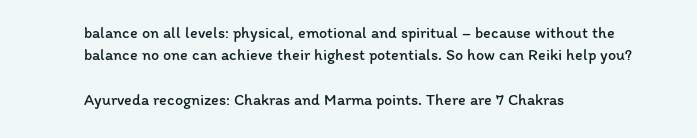balance on all levels: physical, emotional and spiritual – because without the balance no one can achieve their highest potentials. So how can Reiki help you?

Ayurveda recognizes: Chakras and Marma points. There are 7 Chakras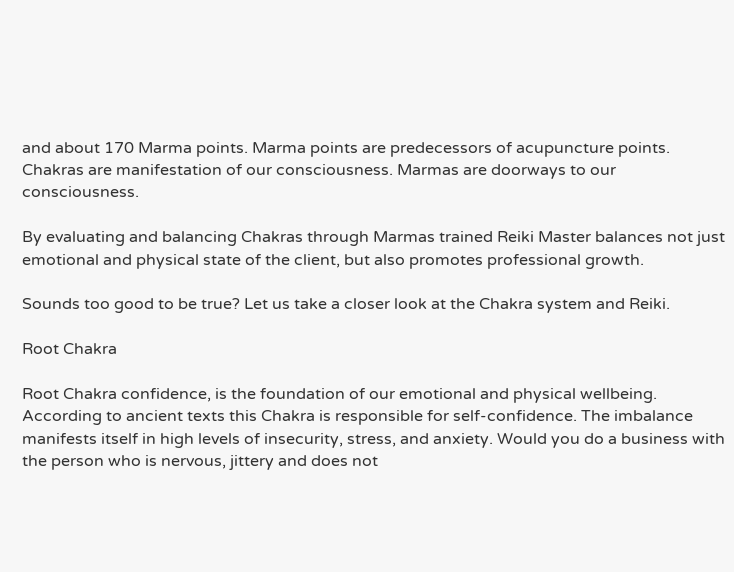and about 170 Marma points. Marma points are predecessors of acupuncture points. Chakras are manifestation of our consciousness. Marmas are doorways to our consciousness.

By evaluating and balancing Chakras through Marmas trained Reiki Master balances not just emotional and physical state of the client, but also promotes professional growth.

Sounds too good to be true? Let us take a closer look at the Chakra system and Reiki.

Root Chakra

Root Chakra confidence, is the foundation of our emotional and physical wellbeing. According to ancient texts this Chakra is responsible for self-confidence. The imbalance manifests itself in high levels of insecurity, stress, and anxiety. Would you do a business with the person who is nervous, jittery and does not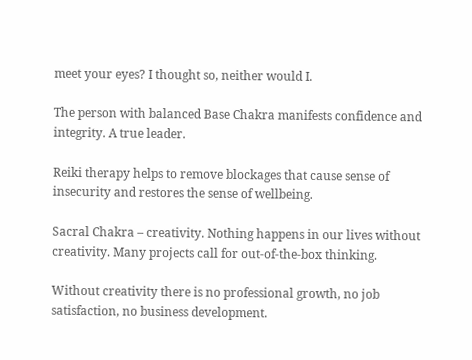meet your eyes? I thought so, neither would I.

The person with balanced Base Chakra manifests confidence and integrity. A true leader.

Reiki therapy helps to remove blockages that cause sense of insecurity and restores the sense of wellbeing.

Sacral Chakra – creativity. Nothing happens in our lives without creativity. Many projects call for out-of-the-box thinking.

Without creativity there is no professional growth, no job satisfaction, no business development.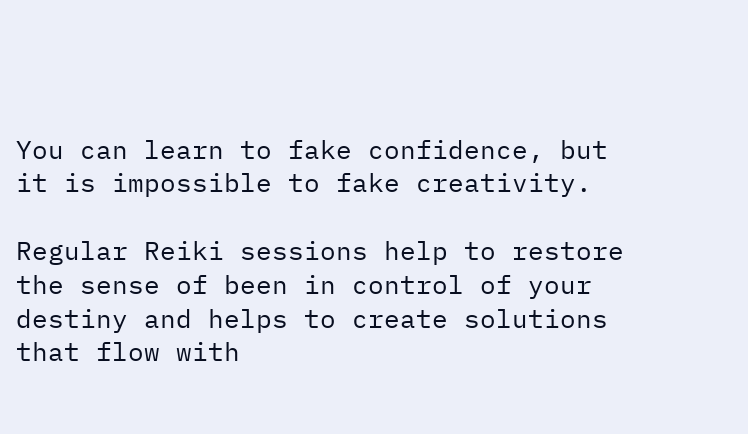You can learn to fake confidence, but it is impossible to fake creativity.

Regular Reiki sessions help to restore the sense of been in control of your destiny and helps to create solutions that flow with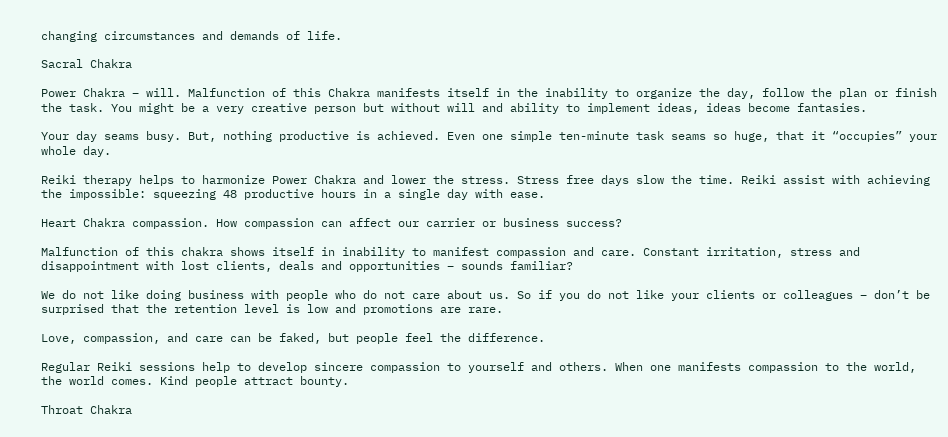changing circumstances and demands of life.

Sacral Chakra

Power Chakra – will. Malfunction of this Chakra manifests itself in the inability to organize the day, follow the plan or finish the task. You might be a very creative person but without will and ability to implement ideas, ideas become fantasies.

Your day seams busy. But, nothing productive is achieved. Even one simple ten-minute task seams so huge, that it “occupies” your whole day.

Reiki therapy helps to harmonize Power Chakra and lower the stress. Stress free days slow the time. Reiki assist with achieving the impossible: squeezing 48 productive hours in a single day with ease.

Heart Chakra compassion. How compassion can affect our carrier or business success?

Malfunction of this chakra shows itself in inability to manifest compassion and care. Constant irritation, stress and disappointment with lost clients, deals and opportunities – sounds familiar?

We do not like doing business with people who do not care about us. So if you do not like your clients or colleagues – don’t be surprised that the retention level is low and promotions are rare.

Love, compassion, and care can be faked, but people feel the difference.

Regular Reiki sessions help to develop sincere compassion to yourself and others. When one manifests compassion to the world, the world comes. Kind people attract bounty.

Throat Chakra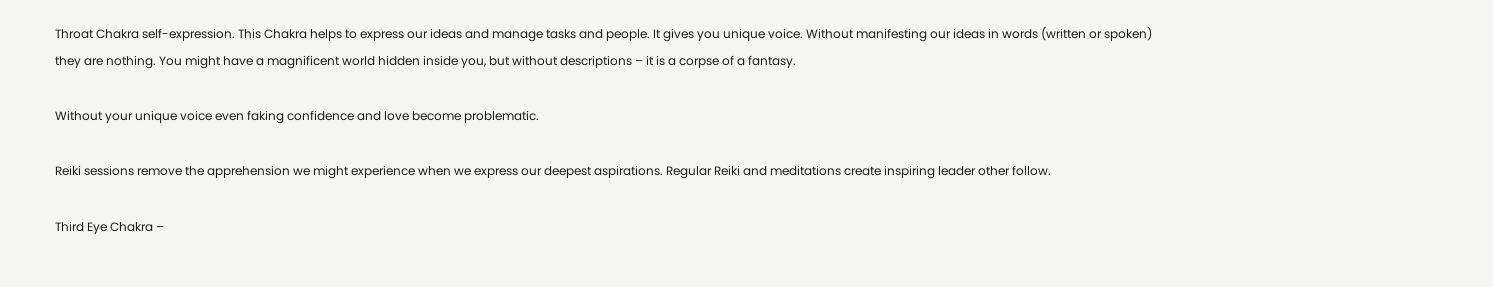Throat Chakra self-expression. This Chakra helps to express our ideas and manage tasks and people. It gives you unique voice. Without manifesting our ideas in words (written or spoken) they are nothing. You might have a magnificent world hidden inside you, but without descriptions – it is a corpse of a fantasy.

Without your unique voice even faking confidence and love become problematic.

Reiki sessions remove the apprehension we might experience when we express our deepest aspirations. Regular Reiki and meditations create inspiring leader other follow.

Third Eye Chakra –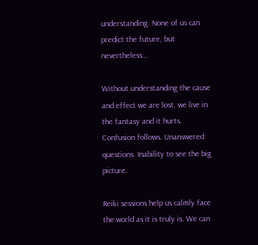understanding. None of us can predict the future, but nevertheless…

Without understanding the cause and effect we are lost, we live in the fantasy and it hurts. Confusion follows. Unanswered questions. Inability to see the big picture.

Reiki sessions help us calmly face the world as it is truly is. We can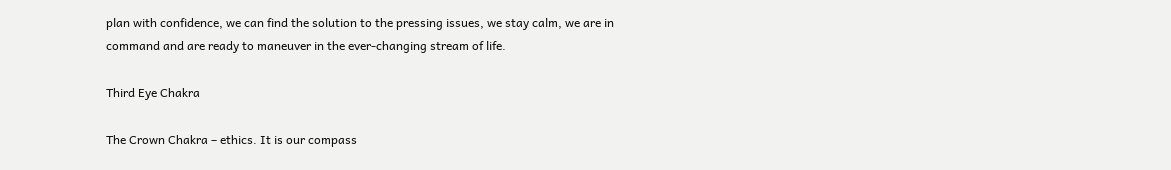plan with confidence, we can find the solution to the pressing issues, we stay calm, we are in command and are ready to maneuver in the ever-changing stream of life.

Third Eye Chakra

The Crown Chakra – ethics. It is our compass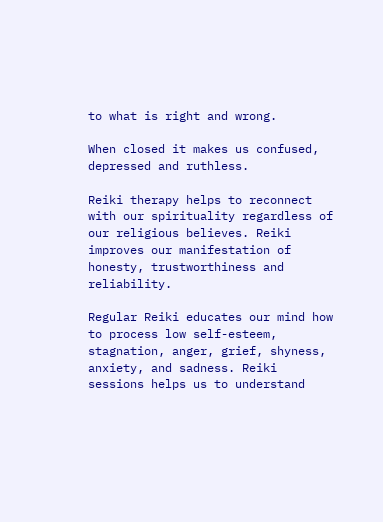to what is right and wrong.

When closed it makes us confused, depressed and ruthless.

Reiki therapy helps to reconnect with our spirituality regardless of our religious believes. Reiki improves our manifestation of honesty, trustworthiness and reliability.

Regular Reiki educates our mind how to process low self-esteem, stagnation, anger, grief, shyness, anxiety, and sadness. Reiki sessions helps us to understand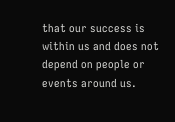that our success is within us and does not depend on people or events around us.